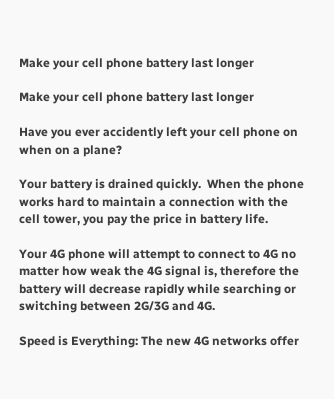Make your cell phone battery last longer

Make your cell phone battery last longer

Have you ever accidently left your cell phone on when on a plane?

Your battery is drained quickly.  When the phone works hard to maintain a connection with the cell tower, you pay the price in battery life.

Your 4G phone will attempt to connect to 4G no matter how weak the 4G signal is, therefore the battery will decrease rapidly while searching or switching between 2G/3G and 4G.

Speed is Everything: The new 4G networks offer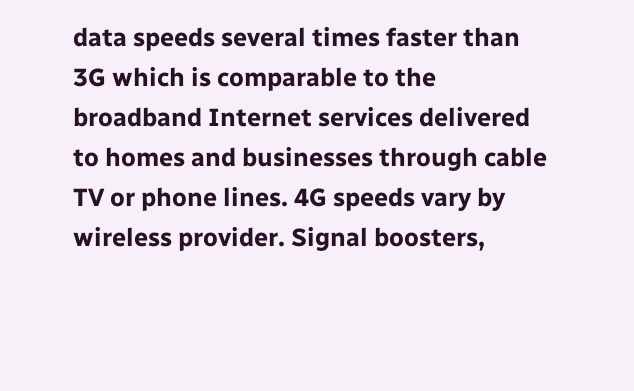data speeds several times faster than 3G which is comparable to the broadband Internet services delivered to homes and businesses through cable TV or phone lines. 4G speeds vary by wireless provider. Signal boosters,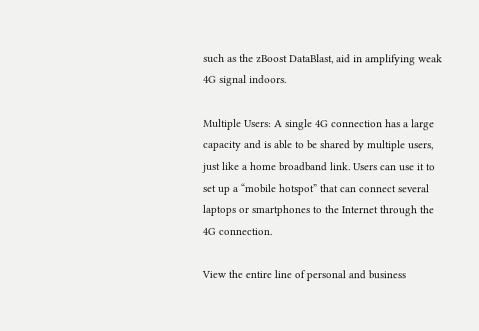such as the zBoost DataBlast, aid in amplifying weak 4G signal indoors.

Multiple Users: A single 4G connection has a large capacity and is able to be shared by multiple users, just like a home broadband link. Users can use it to set up a “mobile hotspot” that can connect several laptops or smartphones to the Internet through the 4G connection.

View the entire line of personal and business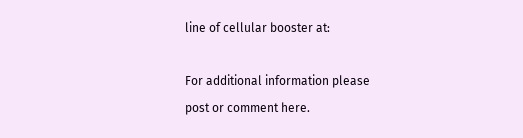line of cellular booster at:

For additional information please post or comment here.